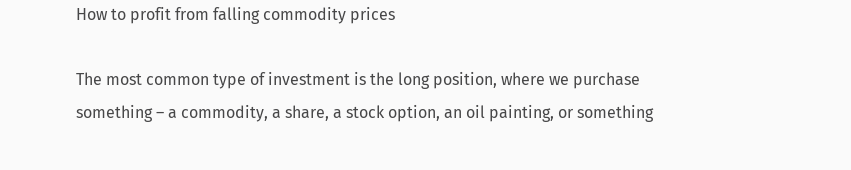How to profit from falling commodity prices

The most common type of investment is the long position, where we purchase something – a commodity, a share, a stock option, an oil painting, or something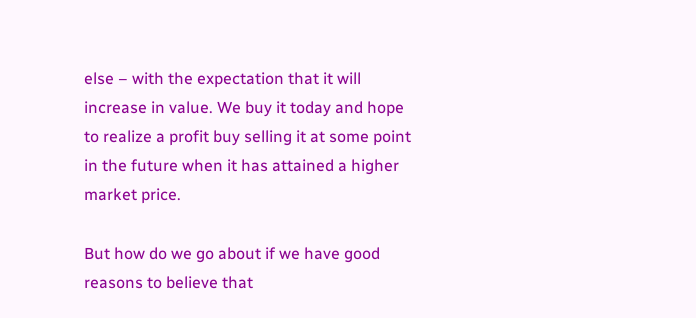else – with the expectation that it will increase in value. We buy it today and hope to realize a profit buy selling it at some point in the future when it has attained a higher market price.

But how do we go about if we have good reasons to believe that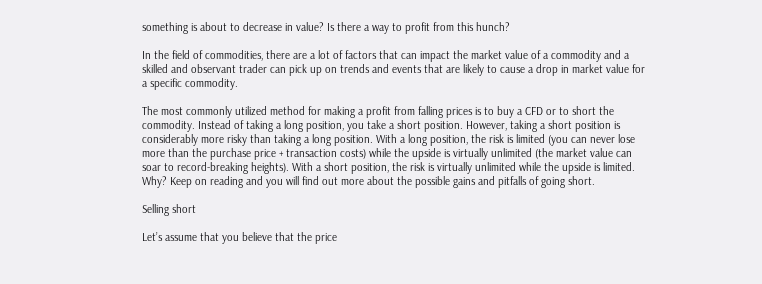something is about to decrease in value? Is there a way to profit from this hunch?

In the field of commodities, there are a lot of factors that can impact the market value of a commodity and a skilled and observant trader can pick up on trends and events that are likely to cause a drop in market value for a specific commodity.

The most commonly utilized method for making a profit from falling prices is to buy a CFD or to short the commodity. Instead of taking a long position, you take a short position. However, taking a short position is considerably more risky than taking a long position. With a long position, the risk is limited (you can never lose more than the purchase price + transaction costs) while the upside is virtually unlimited (the market value can soar to record-breaking heights). With a short position, the risk is virtually unlimited while the upside is limited. Why? Keep on reading and you will find out more about the possible gains and pitfalls of going short.

Selling short

Let’s assume that you believe that the price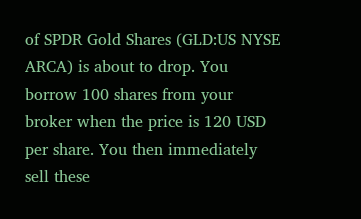of SPDR Gold Shares (GLD:US NYSE ARCA) is about to drop. You borrow 100 shares from your broker when the price is 120 USD per share. You then immediately sell these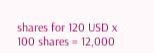shares for 120 USD x 100 shares = 12,000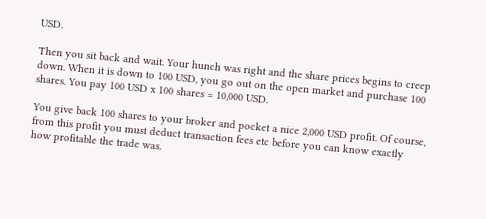USD.

Then you sit back and wait. Your hunch was right and the share prices begins to creep down. When it is down to 100 USD, you go out on the open market and purchase 100 shares. You pay 100 USD x 100 shares = 10,000 USD.

You give back 100 shares to your broker and pocket a nice 2,000 USD profit. Of course, from this profit you must deduct transaction fees etc before you can know exactly how profitable the trade was.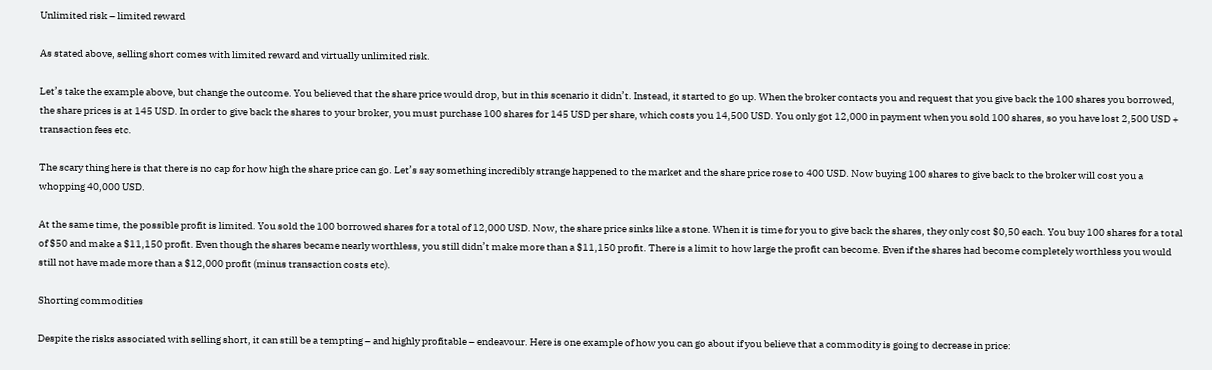Unlimited risk – limited reward

As stated above, selling short comes with limited reward and virtually unlimited risk.

Let’s take the example above, but change the outcome. You believed that the share price would drop, but in this scenario it didn’t. Instead, it started to go up. When the broker contacts you and request that you give back the 100 shares you borrowed, the share prices is at 145 USD. In order to give back the shares to your broker, you must purchase 100 shares for 145 USD per share, which costs you 14,500 USD. You only got 12,000 in payment when you sold 100 shares, so you have lost 2,500 USD + transaction fees etc.

The scary thing here is that there is no cap for how high the share price can go. Let’s say something incredibly strange happened to the market and the share price rose to 400 USD. Now buying 100 shares to give back to the broker will cost you a whopping 40,000 USD.

At the same time, the possible profit is limited. You sold the 100 borrowed shares for a total of 12,000 USD. Now, the share price sinks like a stone. When it is time for you to give back the shares, they only cost $0,50 each. You buy 100 shares for a total of $50 and make a $11,150 profit. Even though the shares became nearly worthless, you still didn’t make more than a $11,150 profit. There is a limit to how large the profit can become. Even if the shares had become completely worthless you would still not have made more than a $12,000 profit (minus transaction costs etc).

Shorting commodities

Despite the risks associated with selling short, it can still be a tempting – and highly profitable – endeavour. Here is one example of how you can go about if you believe that a commodity is going to decrease in price: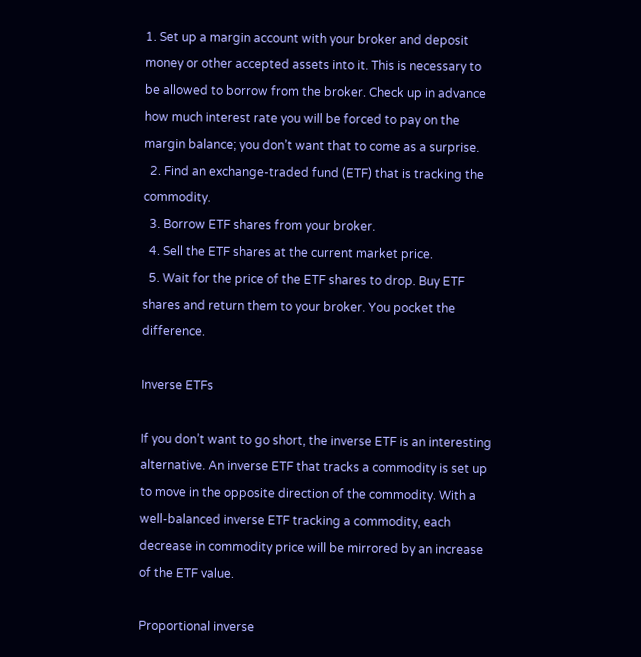1. Set up a margin account with your broker and deposit money or other accepted assets into it. This is necessary to be allowed to borrow from the broker. Check up in advance how much interest rate you will be forced to pay on the margin balance; you don’t want that to come as a surprise.
  2. Find an exchange-traded fund (ETF) that is tracking the commodity.
  3. Borrow ETF shares from your broker.
  4. Sell the ETF shares at the current market price.
  5. Wait for the price of the ETF shares to drop. Buy ETF shares and return them to your broker. You pocket the difference.

Inverse ETFs

If you don’t want to go short, the inverse ETF is an interesting alternative. An inverse ETF that tracks a commodity is set up to move in the opposite direction of the commodity. With a well-balanced inverse ETF tracking a commodity, each decrease in commodity price will be mirrored by an increase of the ETF value.

Proportional inverse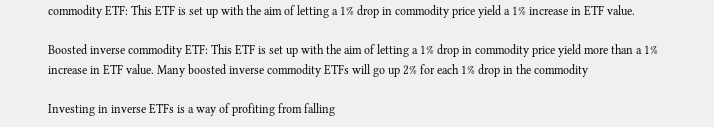commodity ETF: This ETF is set up with the aim of letting a 1% drop in commodity price yield a 1% increase in ETF value.

Boosted inverse commodity ETF: This ETF is set up with the aim of letting a 1% drop in commodity price yield more than a 1% increase in ETF value. Many boosted inverse commodity ETFs will go up 2% for each 1% drop in the commodity

Investing in inverse ETFs is a way of profiting from falling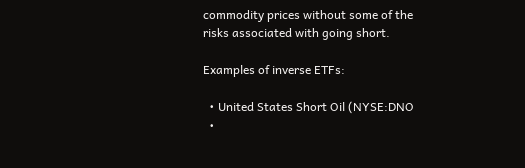commodity prices without some of the risks associated with going short.

Examples of inverse ETFs:

  • United States Short Oil (NYSE:DNO
  •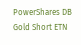PowerShares DB Gold Short ETN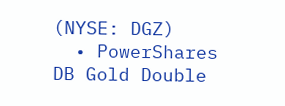(NYSE: DGZ)
  • PowerShares DB Gold Double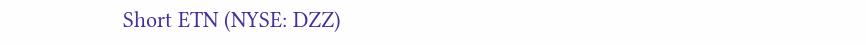Short ETN (NYSE: DZZ)